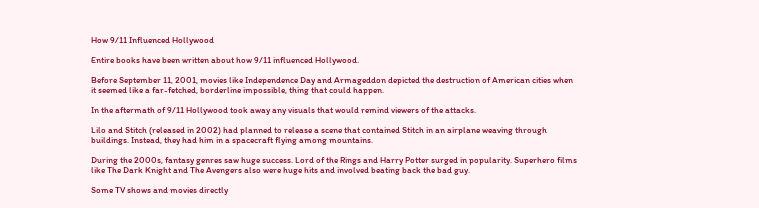How 9/11 Influenced Hollywood

Entire books have been written about how 9/11 influenced Hollywood.

Before September 11, 2001, movies like Independence Day and Armageddon depicted the destruction of American cities when it seemed like a far-fetched, borderline impossible, thing that could happen.

In the aftermath of 9/11 Hollywood took away any visuals that would remind viewers of the attacks.

Lilo and Stitch (released in 2002) had planned to release a scene that contained Stitch in an airplane weaving through buildings. Instead, they had him in a spacecraft flying among mountains.

During the 2000s, fantasy genres saw huge success. Lord of the Rings and Harry Potter surged in popularity. Superhero films like The Dark Knight and The Avengers also were huge hits and involved beating back the bad guy.

Some TV shows and movies directly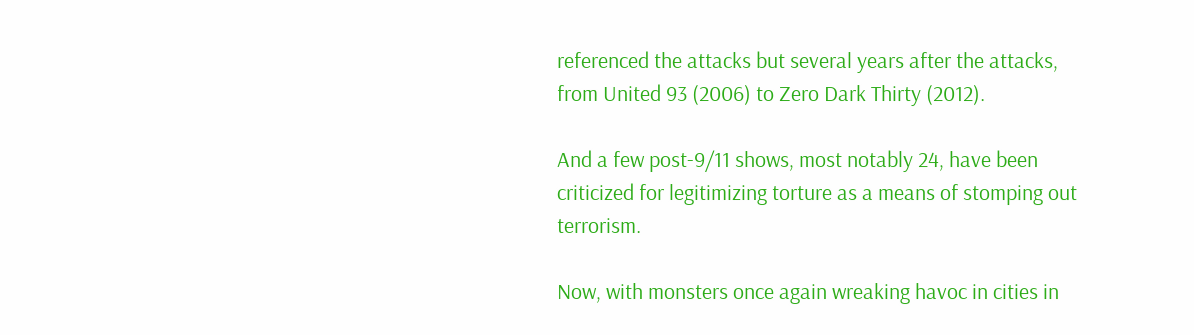referenced the attacks but several years after the attacks, from United 93 (2006) to Zero Dark Thirty (2012).

And a few post-9/11 shows, most notably 24, have been criticized for legitimizing torture as a means of stomping out terrorism.

Now, with monsters once again wreaking havoc in cities in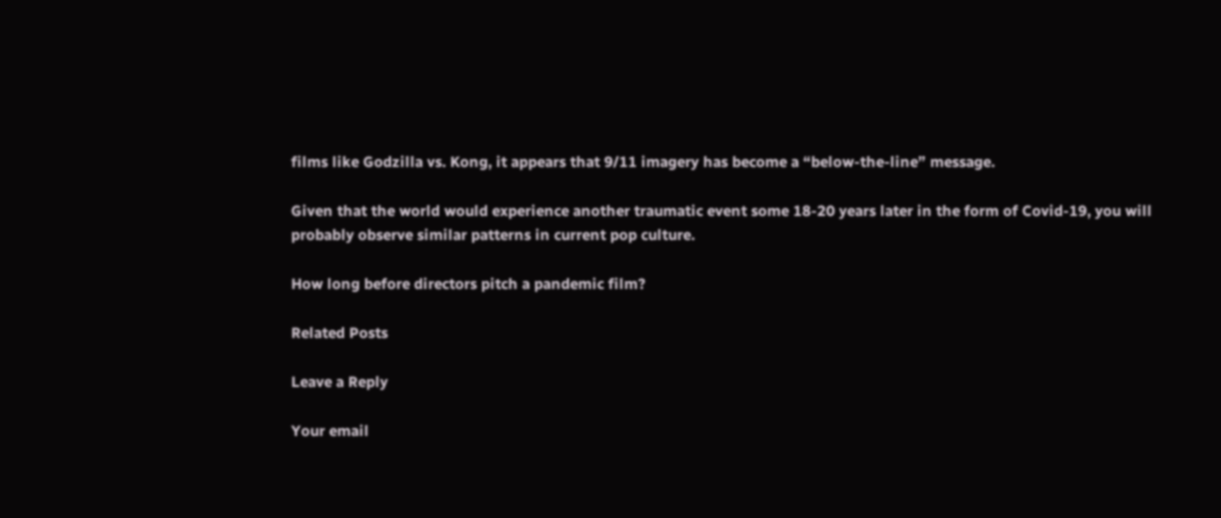films like Godzilla vs. Kong, it appears that 9/11 imagery has become a “below-the-line” message.

Given that the world would experience another traumatic event some 18-20 years later in the form of Covid-19, you will probably observe similar patterns in current pop culture.

How long before directors pitch a pandemic film?

Related Posts

Leave a Reply

Your email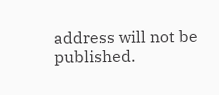address will not be published.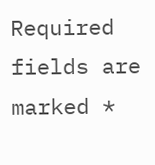Required fields are marked *